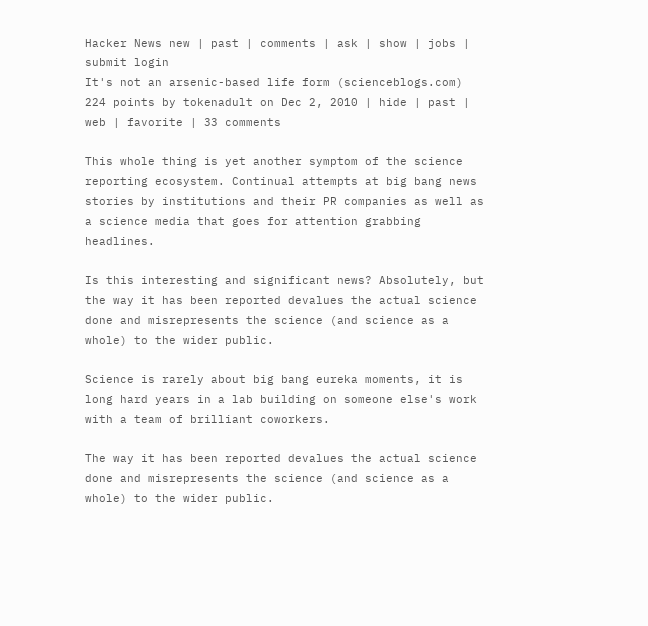Hacker News new | past | comments | ask | show | jobs | submit login
It's not an arsenic-based life form (scienceblogs.com)
224 points by tokenadult on Dec 2, 2010 | hide | past | web | favorite | 33 comments

This whole thing is yet another symptom of the science reporting ecosystem. Continual attempts at big bang news stories by institutions and their PR companies as well as a science media that goes for attention grabbing headlines.

Is this interesting and significant news? Absolutely, but the way it has been reported devalues the actual science done and misrepresents the science (and science as a whole) to the wider public.

Science is rarely about big bang eureka moments, it is long hard years in a lab building on someone else's work with a team of brilliant coworkers.

The way it has been reported devalues the actual science done and misrepresents the science (and science as a whole) to the wider public.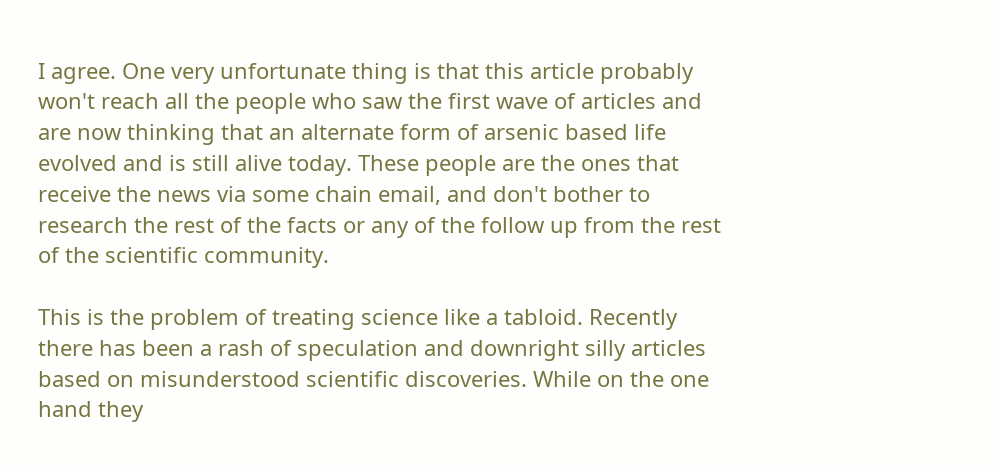I agree. One very unfortunate thing is that this article probably won't reach all the people who saw the first wave of articles and are now thinking that an alternate form of arsenic based life evolved and is still alive today. These people are the ones that receive the news via some chain email, and don't bother to research the rest of the facts or any of the follow up from the rest of the scientific community.

This is the problem of treating science like a tabloid. Recently there has been a rash of speculation and downright silly articles based on misunderstood scientific discoveries. While on the one hand they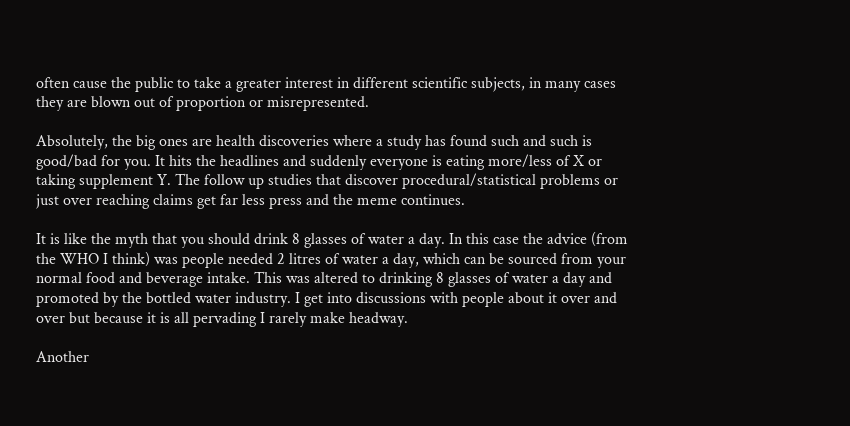often cause the public to take a greater interest in different scientific subjects, in many cases they are blown out of proportion or misrepresented.

Absolutely, the big ones are health discoveries where a study has found such and such is good/bad for you. It hits the headlines and suddenly everyone is eating more/less of X or taking supplement Y. The follow up studies that discover procedural/statistical problems or just over reaching claims get far less press and the meme continues.

It is like the myth that you should drink 8 glasses of water a day. In this case the advice (from the WHO I think) was people needed 2 litres of water a day, which can be sourced from your normal food and beverage intake. This was altered to drinking 8 glasses of water a day and promoted by the bottled water industry. I get into discussions with people about it over and over but because it is all pervading I rarely make headway.

Another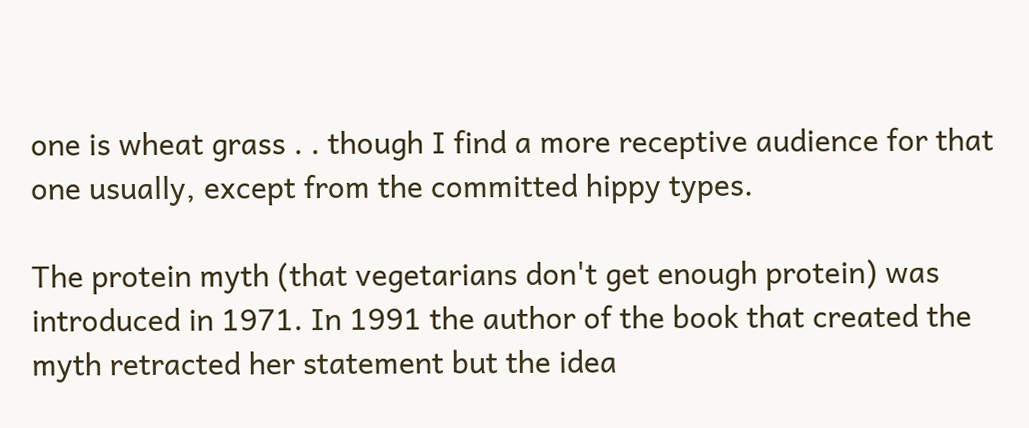one is wheat grass . . though I find a more receptive audience for that one usually, except from the committed hippy types.

The protein myth (that vegetarians don't get enough protein) was introduced in 1971. In 1991 the author of the book that created the myth retracted her statement but the idea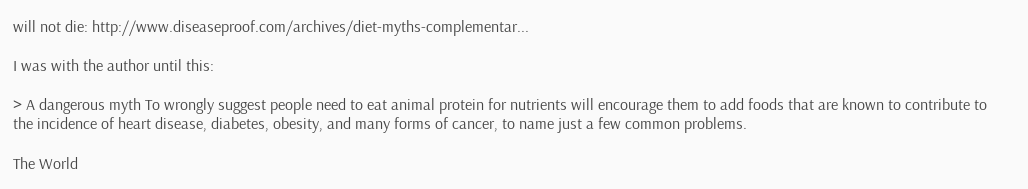will not die: http://www.diseaseproof.com/archives/diet-myths-complementar...

I was with the author until this:

> A dangerous myth To wrongly suggest people need to eat animal protein for nutrients will encourage them to add foods that are known to contribute to the incidence of heart disease, diabetes, obesity, and many forms of cancer, to name just a few common problems.

The World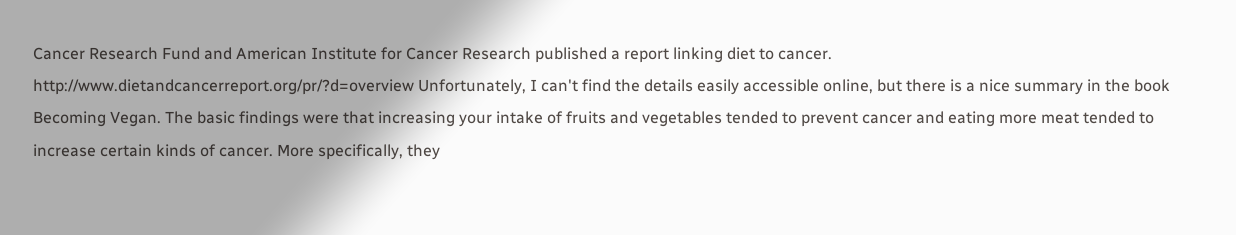Cancer Research Fund and American Institute for Cancer Research published a report linking diet to cancer. http://www.dietandcancerreport.org/pr/?d=overview Unfortunately, I can't find the details easily accessible online, but there is a nice summary in the book Becoming Vegan. The basic findings were that increasing your intake of fruits and vegetables tended to prevent cancer and eating more meat tended to increase certain kinds of cancer. More specifically, they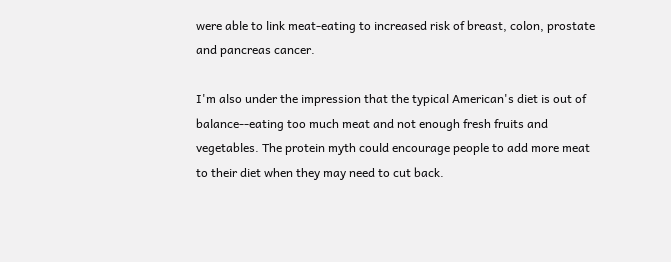were able to link meat-eating to increased risk of breast, colon, prostate and pancreas cancer.

I'm also under the impression that the typical American's diet is out of balance--eating too much meat and not enough fresh fruits and vegetables. The protein myth could encourage people to add more meat to their diet when they may need to cut back.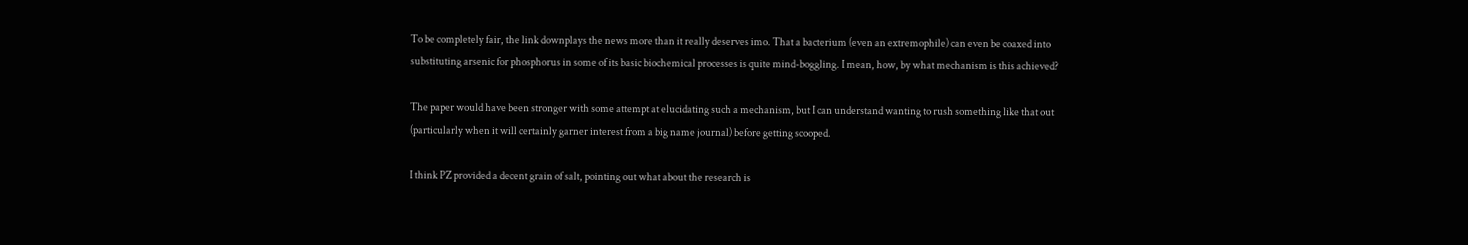To be completely fair, the link downplays the news more than it really deserves imo. That a bacterium (even an extremophile) can even be coaxed into substituting arsenic for phosphorus in some of its basic biochemical processes is quite mind-boggling. I mean, how, by what mechanism is this achieved?

The paper would have been stronger with some attempt at elucidating such a mechanism, but I can understand wanting to rush something like that out (particularly when it will certainly garner interest from a big name journal) before getting scooped.

I think PZ provided a decent grain of salt, pointing out what about the research is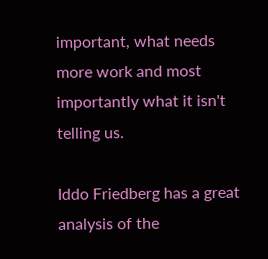important, what needs more work and most importantly what it isn't telling us.

Iddo Friedberg has a great analysis of the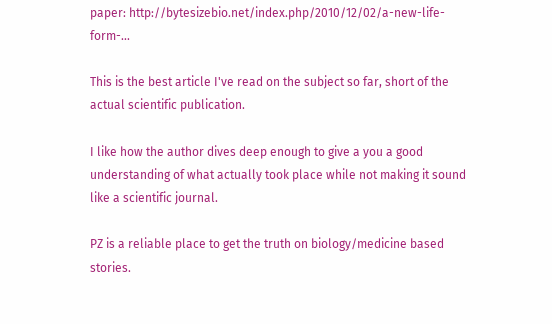paper: http://bytesizebio.net/index.php/2010/12/02/a-new-life-form-...

This is the best article I've read on the subject so far, short of the actual scientific publication.

I like how the author dives deep enough to give a you a good understanding of what actually took place while not making it sound like a scientific journal.

PZ is a reliable place to get the truth on biology/medicine based stories.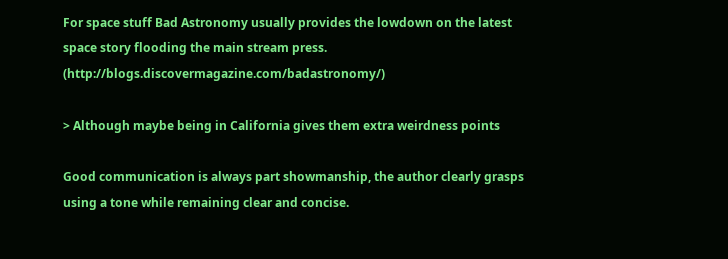For space stuff Bad Astronomy usually provides the lowdown on the latest space story flooding the main stream press. (http://blogs.discovermagazine.com/badastronomy/)

> Although maybe being in California gives them extra weirdness points

Good communication is always part showmanship, the author clearly grasps using a tone while remaining clear and concise.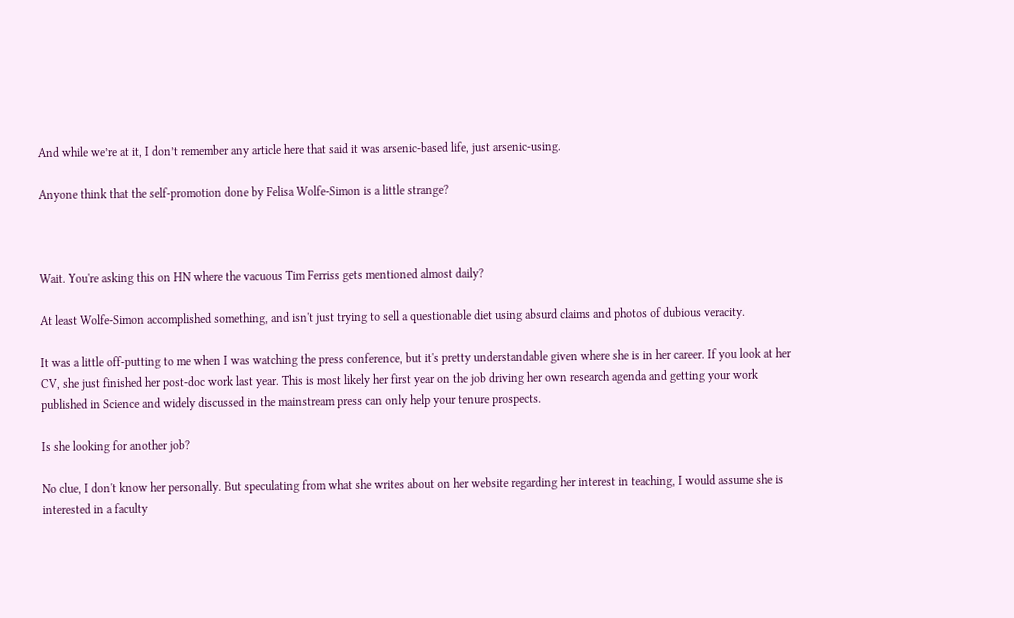And while we’re at it, I don’t remember any article here that said it was arsenic-based life, just arsenic-using.

Anyone think that the self-promotion done by Felisa Wolfe-Simon is a little strange?



Wait. You're asking this on HN where the vacuous Tim Ferriss gets mentioned almost daily?

At least Wolfe-Simon accomplished something, and isn't just trying to sell a questionable diet using absurd claims and photos of dubious veracity.

It was a little off-putting to me when I was watching the press conference, but it's pretty understandable given where she is in her career. If you look at her CV, she just finished her post-doc work last year. This is most likely her first year on the job driving her own research agenda and getting your work published in Science and widely discussed in the mainstream press can only help your tenure prospects.

Is she looking for another job?

No clue, I don't know her personally. But speculating from what she writes about on her website regarding her interest in teaching, I would assume she is interested in a faculty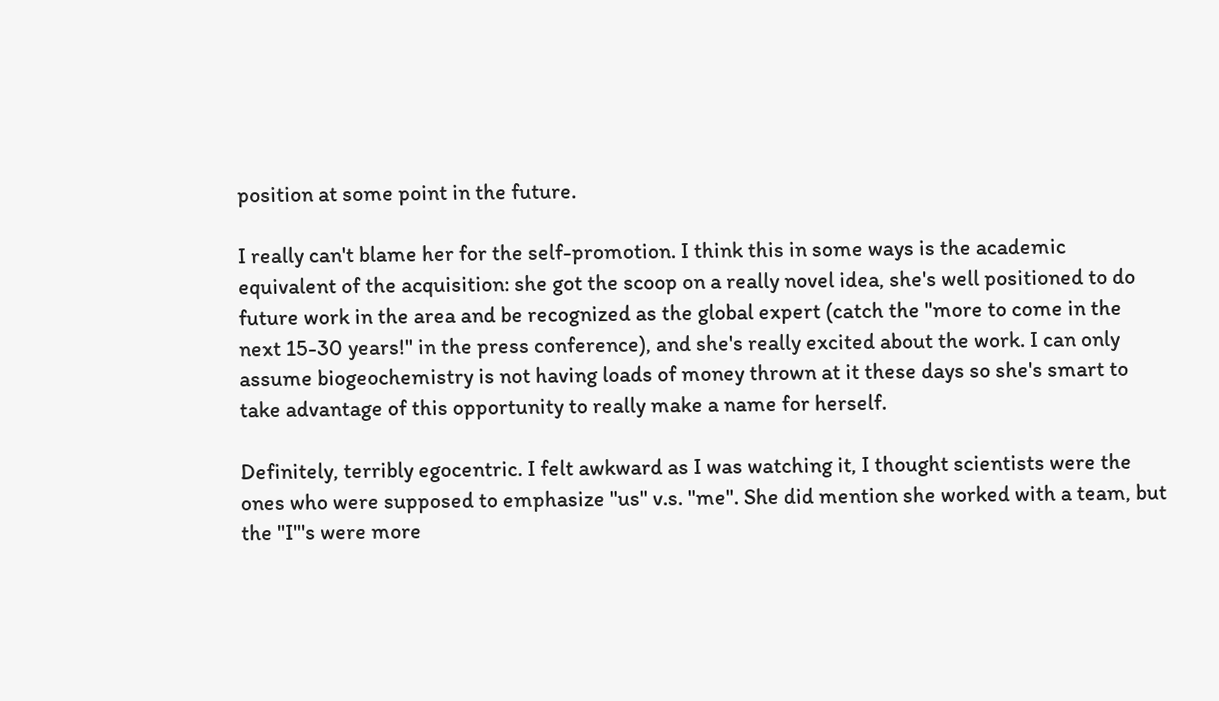position at some point in the future.

I really can't blame her for the self-promotion. I think this in some ways is the academic equivalent of the acquisition: she got the scoop on a really novel idea, she's well positioned to do future work in the area and be recognized as the global expert (catch the "more to come in the next 15-30 years!" in the press conference), and she's really excited about the work. I can only assume biogeochemistry is not having loads of money thrown at it these days so she's smart to take advantage of this opportunity to really make a name for herself.

Definitely, terribly egocentric. I felt awkward as I was watching it, I thought scientists were the ones who were supposed to emphasize "us" v.s. "me". She did mention she worked with a team, but the "I"'s were more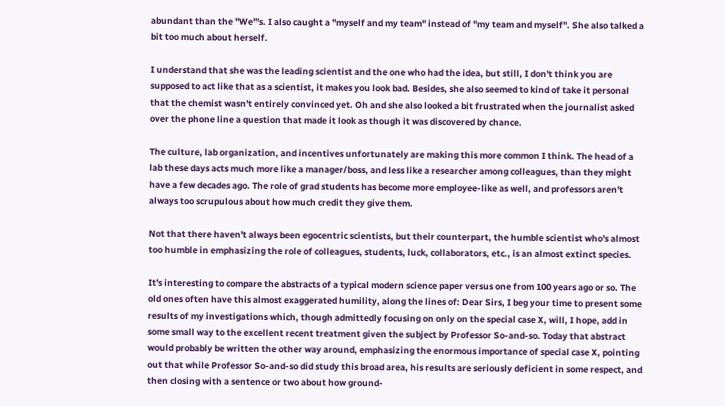abundant than the "We"'s. I also caught a "myself and my team" instead of "my team and myself". She also talked a bit too much about herself.

I understand that she was the leading scientist and the one who had the idea, but still, I don't think you are supposed to act like that as a scientist, it makes you look bad. Besides, she also seemed to kind of take it personal that the chemist wasn't entirely convinced yet. Oh and she also looked a bit frustrated when the journalist asked over the phone line a question that made it look as though it was discovered by chance.

The culture, lab organization, and incentives unfortunately are making this more common I think. The head of a lab these days acts much more like a manager/boss, and less like a researcher among colleagues, than they might have a few decades ago. The role of grad students has become more employee-like as well, and professors aren't always too scrupulous about how much credit they give them.

Not that there haven't always been egocentric scientists, but their counterpart, the humble scientist who's almost too humble in emphasizing the role of colleagues, students, luck, collaborators, etc., is an almost extinct species.

It's interesting to compare the abstracts of a typical modern science paper versus one from 100 years ago or so. The old ones often have this almost exaggerated humility, along the lines of: Dear Sirs, I beg your time to present some results of my investigations which, though admittedly focusing on only on the special case X, will, I hope, add in some small way to the excellent recent treatment given the subject by Professor So-and-so. Today that abstract would probably be written the other way around, emphasizing the enormous importance of special case X, pointing out that while Professor So-and-so did study this broad area, his results are seriously deficient in some respect, and then closing with a sentence or two about how ground-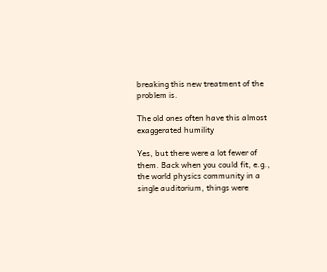breaking this new treatment of the problem is.

The old ones often have this almost exaggerated humility

Yes, but there were a lot fewer of them. Back when you could fit, e.g., the world physics community in a single auditorium, things were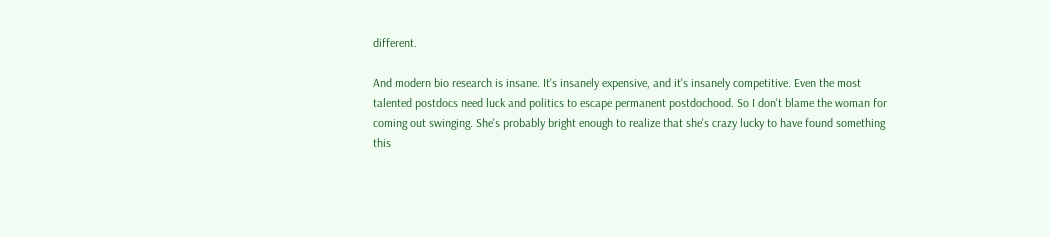different.

And modern bio research is insane. It's insanely expensive, and it's insanely competitive. Even the most talented postdocs need luck and politics to escape permanent postdochood. So I don't blame the woman for coming out swinging. She's probably bright enough to realize that she's crazy lucky to have found something this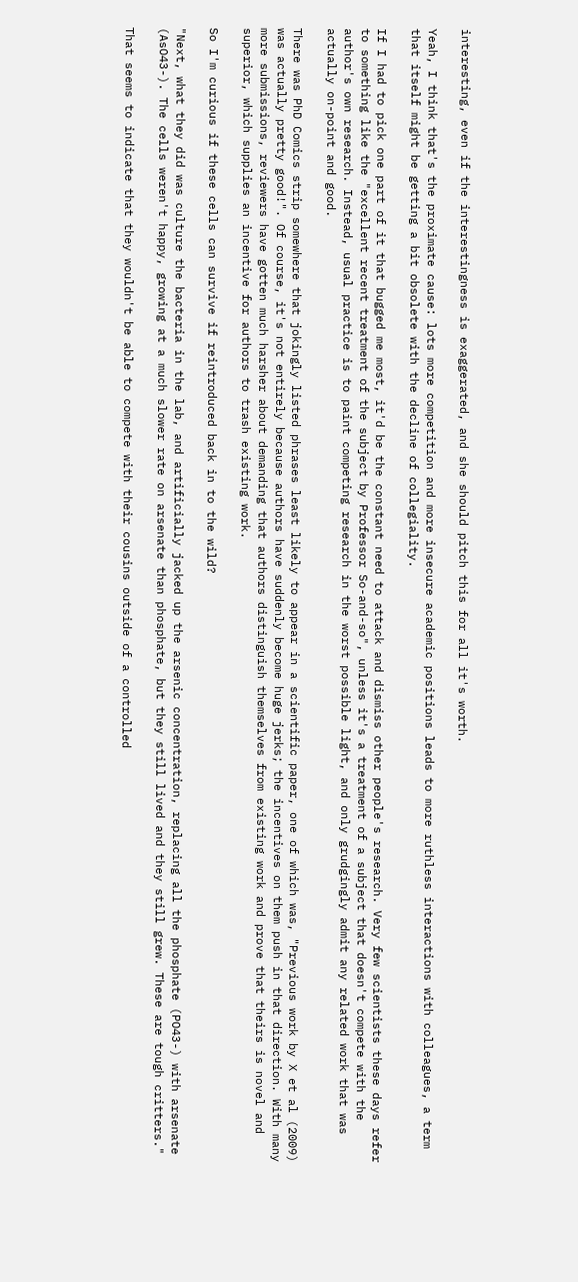interesting, even if the interestingness is exaggerated, and she should pitch this for all it's worth.

Yeah, I think that's the proximate cause: lots more competition and more insecure academic positions leads to more ruthless interactions with colleagues, a term that itself might be getting a bit obsolete with the decline of collegiality.

If I had to pick one part of it that bugged me most, it'd be the constant need to attack and dismiss other people's research. Very few scientists these days refer to something like the "excellent recent treatment of the subject by Professor So-and-so", unless it's a treatment of a subject that doesn't compete with the author's own research. Instead, usual practice is to paint competing research in the worst possible light, and only grudgingly admit any related work that was actually on-point and good.

There was PhD Comics strip somewhere that jokingly listed phrases least likely to appear in a scientific paper, one of which was, "Previous work by X et al (2009) was actually pretty good!". Of course, it's not entirely because authors have suddenly become huge jerks; the incentives on them push in that direction. With many more submissions, reviewers have gotten much harsher about demanding that authors distinguish themselves from existing work and prove that theirs is novel and superior, which supplies an incentive for authors to trash existing work.

So I'm curious if these cells can survive if reintroduced back in to the wild?

"Next, what they did was culture the bacteria in the lab, and artificially jacked up the arsenic concentration, replacing all the phosphate (PO43-) with arsenate (AsO43-). The cells weren't happy, growing at a much slower rate on arsenate than phosphate, but they still lived and they still grew. These are tough critters."

That seems to indicate that they wouldn't be able to compete with their cousins outside of a controlled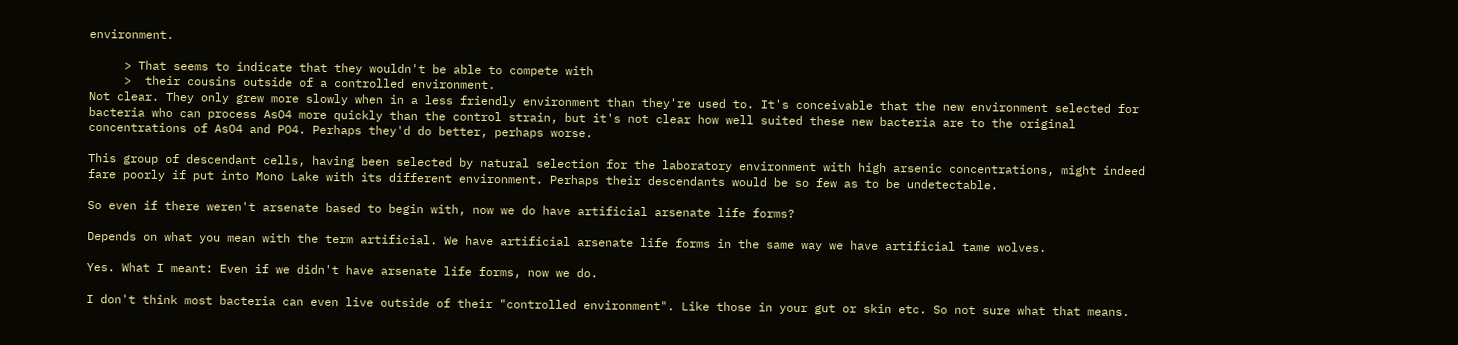environment.

     > That seems to indicate that they wouldn't be able to compete with
     >  their cousins outside of a controlled environment.
Not clear. They only grew more slowly when in a less friendly environment than they're used to. It's conceivable that the new environment selected for bacteria who can process AsO4 more quickly than the control strain, but it's not clear how well suited these new bacteria are to the original concentrations of AsO4 and PO4. Perhaps they'd do better, perhaps worse.

This group of descendant cells, having been selected by natural selection for the laboratory environment with high arsenic concentrations, might indeed fare poorly if put into Mono Lake with its different environment. Perhaps their descendants would be so few as to be undetectable.

So even if there weren't arsenate based to begin with, now we do have artificial arsenate life forms?

Depends on what you mean with the term artificial. We have artificial arsenate life forms in the same way we have artificial tame wolves.

Yes. What I meant: Even if we didn't have arsenate life forms, now we do.

I don't think most bacteria can even live outside of their "controlled environment". Like those in your gut or skin etc. So not sure what that means.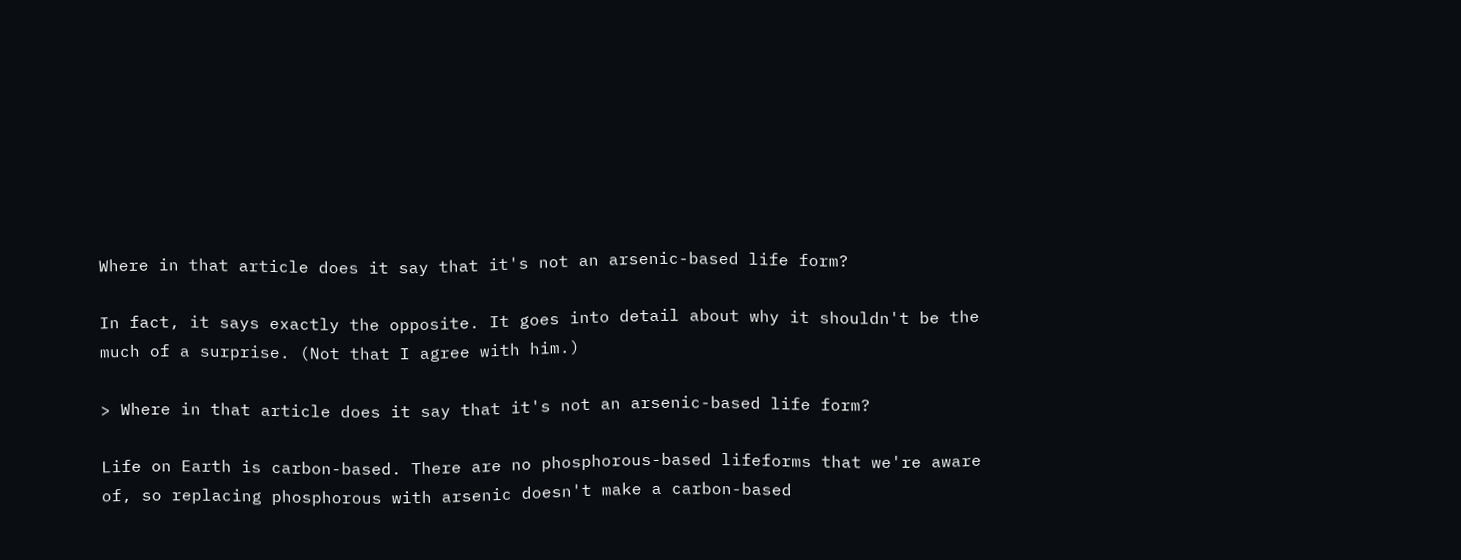Where in that article does it say that it's not an arsenic-based life form?

In fact, it says exactly the opposite. It goes into detail about why it shouldn't be the much of a surprise. (Not that I agree with him.)

> Where in that article does it say that it's not an arsenic-based life form?

Life on Earth is carbon-based. There are no phosphorous-based lifeforms that we're aware of, so replacing phosphorous with arsenic doesn't make a carbon-based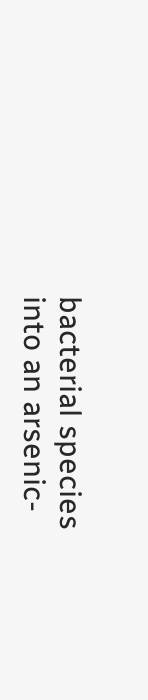bacterial species into an arsenic-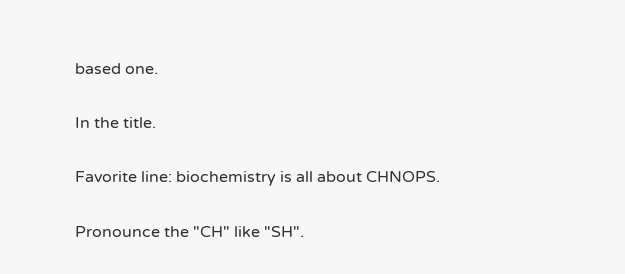based one.

In the title.

Favorite line: biochemistry is all about CHNOPS.

Pronounce the "CH" like "SH".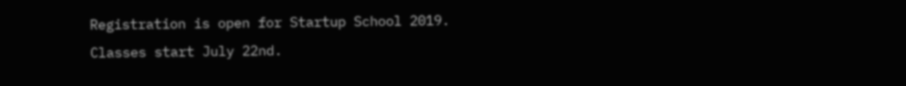Registration is open for Startup School 2019. Classes start July 22nd.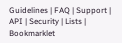Guidelines | FAQ | Support | API | Security | Lists | Bookmarklet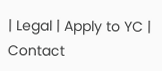| Legal | Apply to YC | Contact